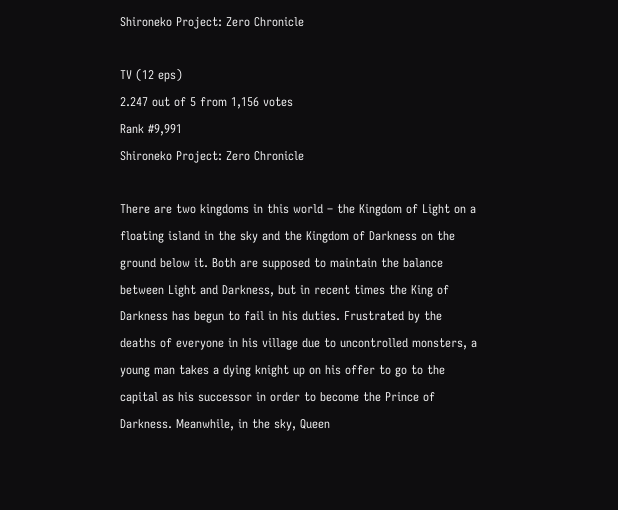Shironeko Project: Zero Chronicle

TV (12 eps)
2.247 out of 5 from 1,156 votes
Rank #9,991
Shironeko Project: Zero Chronicle

There are two kingdoms in this world – the Kingdom of Light on a floating island in the sky and the Kingdom of Darkness on the ground below it. Both are supposed to maintain the balance between Light and Darkness, but in recent times the King of Darkness has begun to fail in his duties. Frustrated by the deaths of everyone in his village due to uncontrolled monsters, a young man takes a dying knight up on his offer to go to the capital as his successor in order to become the Prince of Darkness. Meanwhile, in the sky, Queen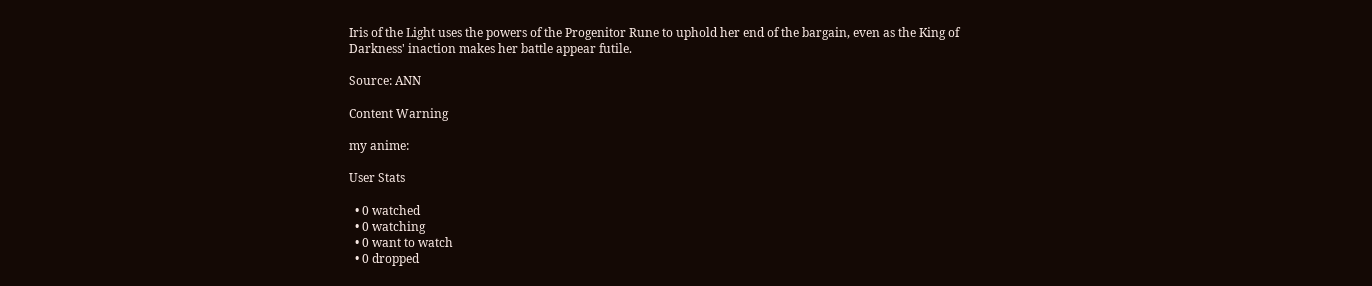Iris of the Light uses the powers of the Progenitor Rune to uphold her end of the bargain, even as the King of Darkness' inaction makes her battle appear futile.

Source: ANN

Content Warning

my anime:

User Stats

  • 0 watched
  • 0 watching
  • 0 want to watch
  • 0 dropped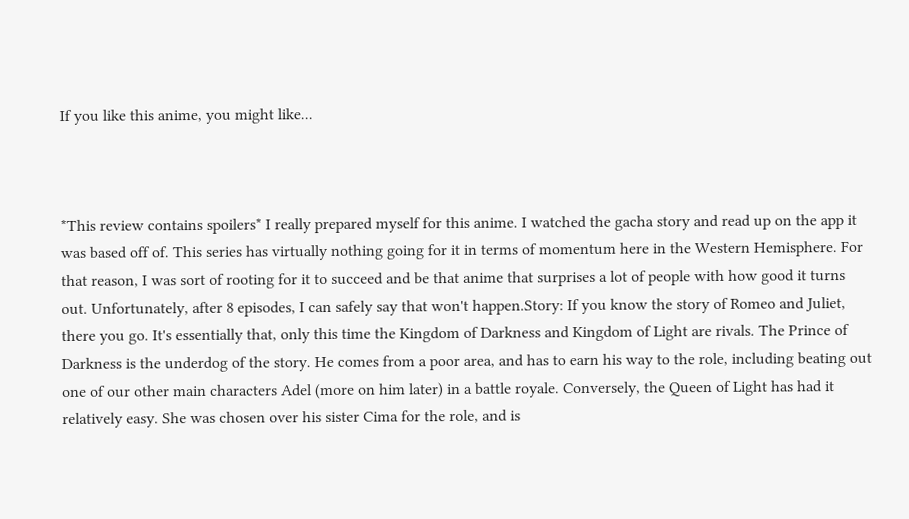If you like this anime, you might like...



*This review contains spoilers* I really prepared myself for this anime. I watched the gacha story and read up on the app it was based off of. This series has virtually nothing going for it in terms of momentum here in the Western Hemisphere. For that reason, I was sort of rooting for it to succeed and be that anime that surprises a lot of people with how good it turns out. Unfortunately, after 8 episodes, I can safely say that won't happen.Story: If you know the story of Romeo and Juliet, there you go. It's essentially that, only this time the Kingdom of Darkness and Kingdom of Light are rivals. The Prince of Darkness is the underdog of the story. He comes from a poor area, and has to earn his way to the role, including beating out one of our other main characters Adel (more on him later) in a battle royale. Conversely, the Queen of Light has had it relatively easy. She was chosen over his sister Cima for the role, and is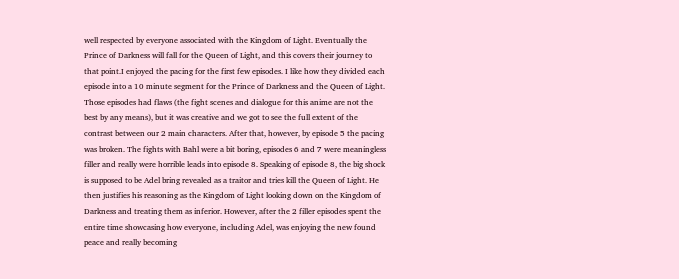well respected by everyone associated with the Kingdom of Light. Eventually the Prince of Darkness will fall for the Queen of Light, and this covers their journey to that point.I enjoyed the pacing for the first few episodes. I like how they divided each episode into a 10 minute segment for the Prince of Darkness and the Queen of Light. Those episodes had flaws (the fight scenes and dialogue for this anime are not the best by any means), but it was creative and we got to see the full extent of the contrast between our 2 main characters. After that, however, by episode 5 the pacing was broken. The fights with Bahl were a bit boring, episodes 6 and 7 were meaningless filler and really were horrible leads into episode 8. Speaking of episode 8, the big shock is supposed to be Adel bring revealed as a traitor and tries kill the Queen of Light. He then justifies his reasoning as the Kingdom of Light looking down on the Kingdom of Darkness and treating them as inferior. However, after the 2 filler episodes spent the entire time showcasing how everyone, including Adel, was enjoying the new found peace and really becoming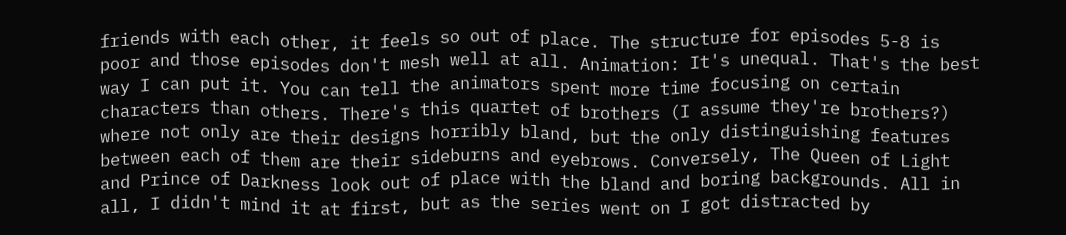friends with each other, it feels so out of place. The structure for episodes 5-8 is poor and those episodes don't mesh well at all. Animation: It's unequal. That's the best way I can put it. You can tell the animators spent more time focusing on certain characters than others. There's this quartet of brothers (I assume they're brothers?) where not only are their designs horribly bland, but the only distinguishing features between each of them are their sideburns and eyebrows. Conversely, The Queen of Light and Prince of Darkness look out of place with the bland and boring backgrounds. All in all, I didn't mind it at first, but as the series went on I got distracted by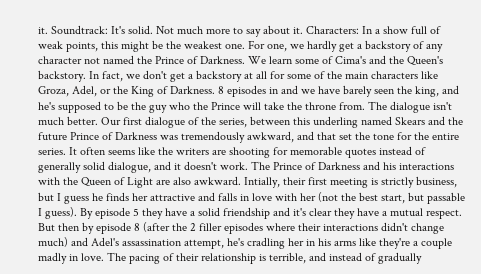it. Soundtrack: It's solid. Not much more to say about it. Characters: In a show full of weak points, this might be the weakest one. For one, we hardly get a backstory of any character not named the Prince of Darkness. We learn some of Cima's and the Queen's backstory. In fact, we don't get a backstory at all for some of the main characters like Groza, Adel, or the King of Darkness. 8 episodes in and we have barely seen the king, and he's supposed to be the guy who the Prince will take the throne from. The dialogue isn't much better. Our first dialogue of the series, between this underling named Skears and the future Prince of Darkness was tremendously awkward, and that set the tone for the entire series. It often seems like the writers are shooting for memorable quotes instead of generally solid dialogue, and it doesn't work. The Prince of Darkness and his interactions with the Queen of Light are also awkward. Intially, their first meeting is strictly business, but I guess he finds her attractive and falls in love with her (not the best start, but passable I guess). By episode 5 they have a solid friendship and it's clear they have a mutual respect. But then by episode 8 (after the 2 filler episodes where their interactions didn't change much) and Adel's assassination attempt, he's cradling her in his arms like they're a couple madly in love. The pacing of their relationship is terrible, and instead of gradually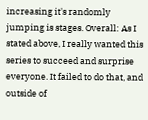increasing it's randomly jumping is stages. Overall: As I stated above, I really wanted this series to succeed and surprise everyone. It failed to do that, and outside of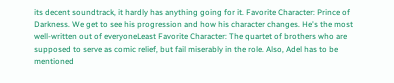its decent soundtrack, it hardly has anything going for it. Favorite Character: Prince of Darkness. We get to see his progression and how his character changes. He's the most well-written out of everyoneLeast Favorite Character: The quartet of brothers who are supposed to serve as comic relief, but fail miserably in the role. Also, Adel has to be mentioned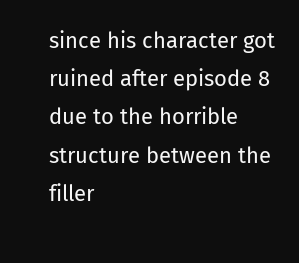since his character got ruined after episode 8 due to the horrible structure between the filler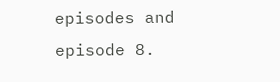episodes and episode 8.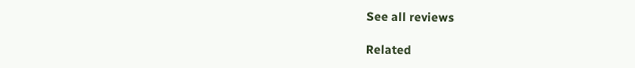See all reviews

Related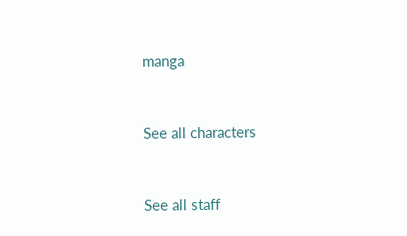manga


See all characters


See all staff